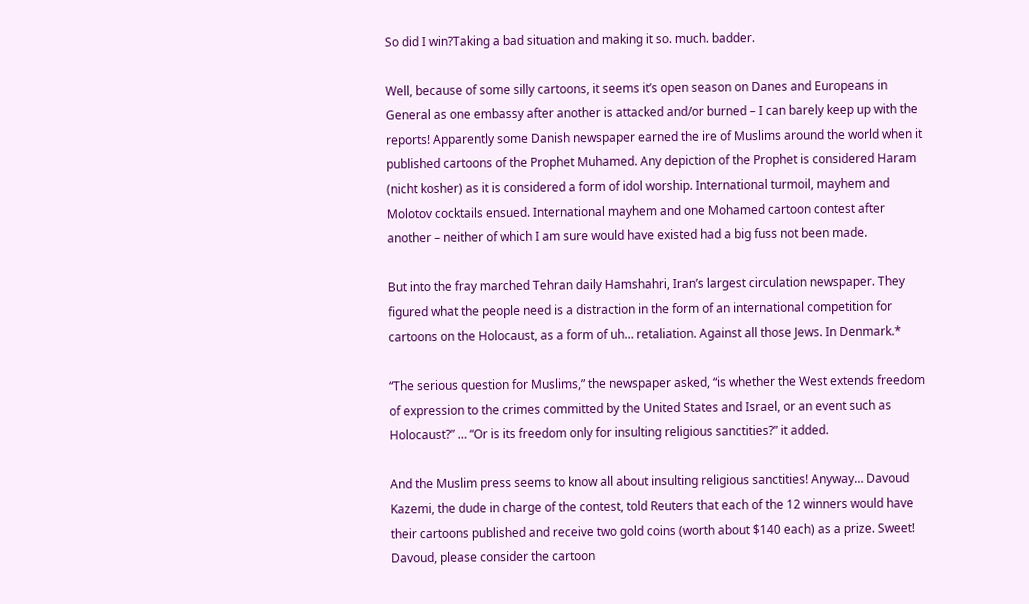So did I win?Taking a bad situation and making it so. much. badder.

Well, because of some silly cartoons, it seems it’s open season on Danes and Europeans in General as one embassy after another is attacked and/or burned – I can barely keep up with the reports! Apparently some Danish newspaper earned the ire of Muslims around the world when it published cartoons of the Prophet Muhamed. Any depiction of the Prophet is considered Haram (nicht kosher) as it is considered a form of idol worship. International turmoil, mayhem and Molotov cocktails ensued. International mayhem and one Mohamed cartoon contest after another – neither of which I am sure would have existed had a big fuss not been made.

But into the fray marched Tehran daily Hamshahri, Iran’s largest circulation newspaper. They figured what the people need is a distraction in the form of an international competition for cartoons on the Holocaust, as a form of uh… retaliation. Against all those Jews. In Denmark.*

“The serious question for Muslims,” the newspaper asked, “is whether the West extends freedom of expression to the crimes committed by the United States and Israel, or an event such as Holocaust?” … “Or is its freedom only for insulting religious sanctities?” it added.

And the Muslim press seems to know all about insulting religious sanctities! Anyway… Davoud Kazemi, the dude in charge of the contest, told Reuters that each of the 12 winners would have their cartoons published and receive two gold coins (worth about $140 each) as a prize. Sweet! Davoud, please consider the cartoon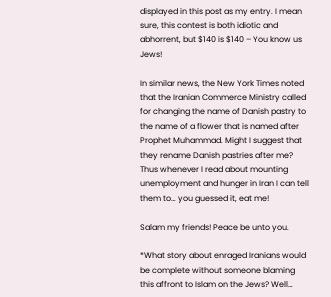displayed in this post as my entry. I mean sure, this contest is both idiotic and abhorrent, but $140 is $140 – You know us Jews!

In similar news, the New York Times noted that the Iranian Commerce Ministry called for changing the name of Danish pastry to the name of a flower that is named after Prophet Muhammad. Might I suggest that they rename Danish pastries after me? Thus whenever I read about mounting unemployment and hunger in Iran I can tell them to… you guessed it, eat me!

Salam my friends! Peace be unto you.

*What story about enraged Iranians would be complete without someone blaming this affront to Islam on the Jews? Well…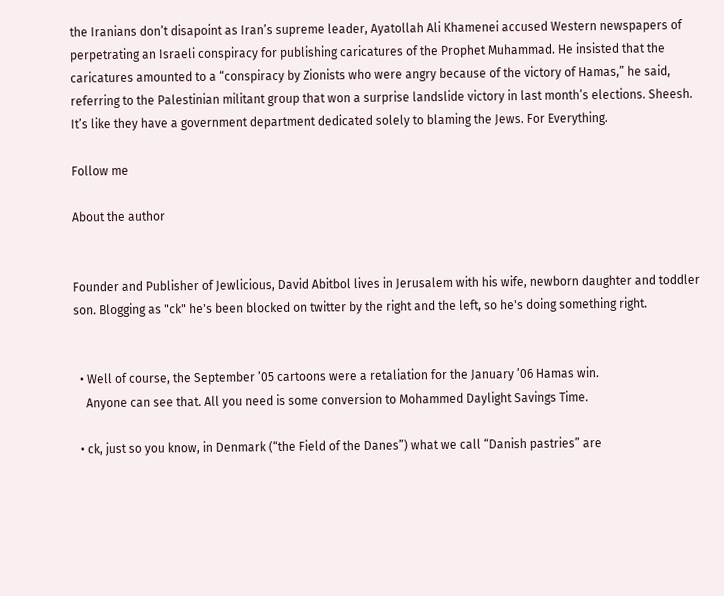the Iranians don’t disapoint as Iran’s supreme leader, Ayatollah Ali Khamenei accused Western newspapers of perpetrating an Israeli conspiracy for publishing caricatures of the Prophet Muhammad. He insisted that the caricatures amounted to a “conspiracy by Zionists who were angry because of the victory of Hamas,” he said, referring to the Palestinian militant group that won a surprise landslide victory in last month’s elections. Sheesh. It’s like they have a government department dedicated solely to blaming the Jews. For Everything.

Follow me

About the author


Founder and Publisher of Jewlicious, David Abitbol lives in Jerusalem with his wife, newborn daughter and toddler son. Blogging as "ck" he's been blocked on twitter by the right and the left, so he's doing something right.


  • Well of course, the September ’05 cartoons were a retaliation for the January ’06 Hamas win.
    Anyone can see that. All you need is some conversion to Mohammed Daylight Savings Time.

  • ck, just so you know, in Denmark (“the Field of the Danes”) what we call “Danish pastries” are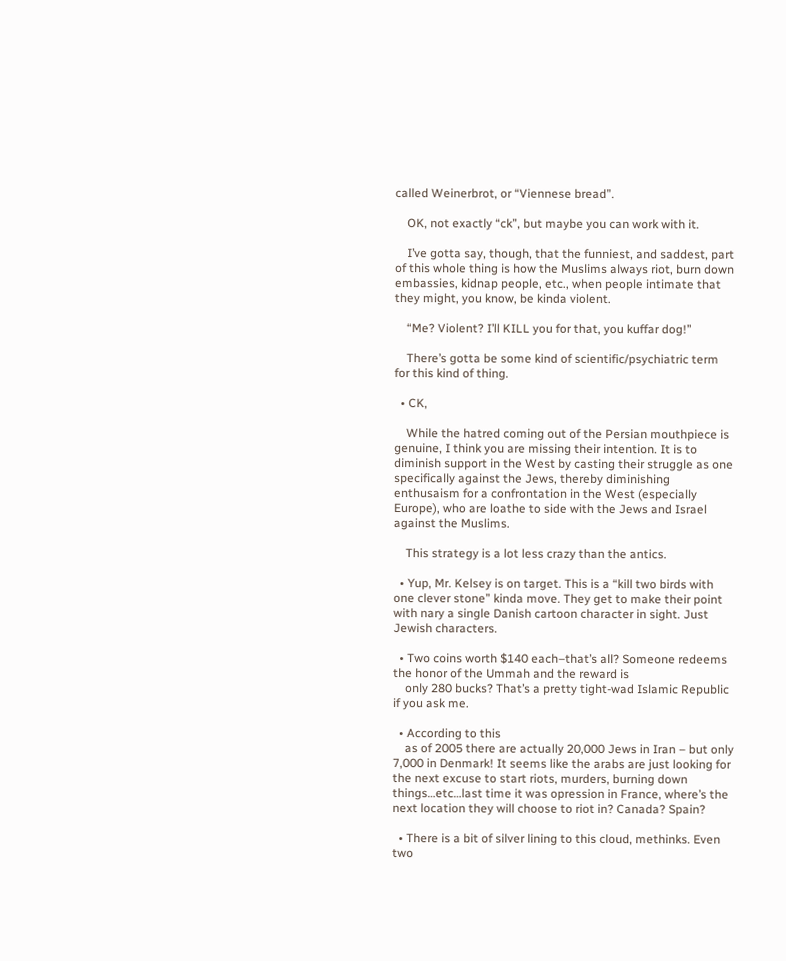called Weinerbrot, or “Viennese bread”.

    OK, not exactly “ck”, but maybe you can work with it.

    I’ve gotta say, though, that the funniest, and saddest, part of this whole thing is how the Muslims always riot, burn down embassies, kidnap people, etc., when people intimate that they might, you know, be kinda violent.

    “Me? Violent? I’ll KILL you for that, you kuffar dog!”

    There’s gotta be some kind of scientific/psychiatric term for this kind of thing.

  • CK,

    While the hatred coming out of the Persian mouthpiece is genuine, I think you are missing their intention. It is to diminish support in the West by casting their struggle as one specifically against the Jews, thereby diminishing enthusaism for a confrontation in the West (especially Europe), who are loathe to side with the Jews and Israel against the Muslims.

    This strategy is a lot less crazy than the antics.

  • Yup, Mr. Kelsey is on target. This is a “kill two birds with one clever stone” kinda move. They get to make their point with nary a single Danish cartoon character in sight. Just Jewish characters.

  • Two coins worth $140 each–that’s all? Someone redeems the honor of the Ummah and the reward is
    only 280 bucks? That’s a pretty tight-wad Islamic Republic if you ask me.

  • According to this
    as of 2005 there are actually 20,000 Jews in Iran – but only 7,000 in Denmark! It seems like the arabs are just looking for the next excuse to start riots, murders, burning down things…etc…last time it was opression in France, where’s the next location they will choose to riot in? Canada? Spain?

  • There is a bit of silver lining to this cloud, methinks. Even two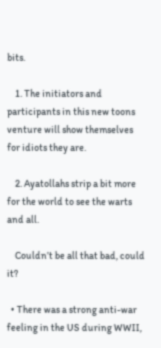bits.

    1. The initiators and participants in this new toons venture will show themselves for idiots they are.

    2. Ayatollahs strip a bit more for the world to see the warts and all.

    Couldn’t be all that bad, could it?

  • There was a strong anti-war feeling in the US during WWII,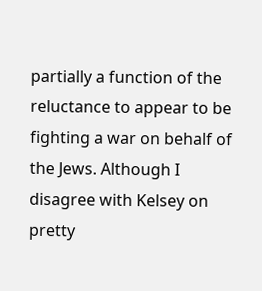partially a function of the reluctance to appear to be fighting a war on behalf of the Jews. Although I disagree with Kelsey on pretty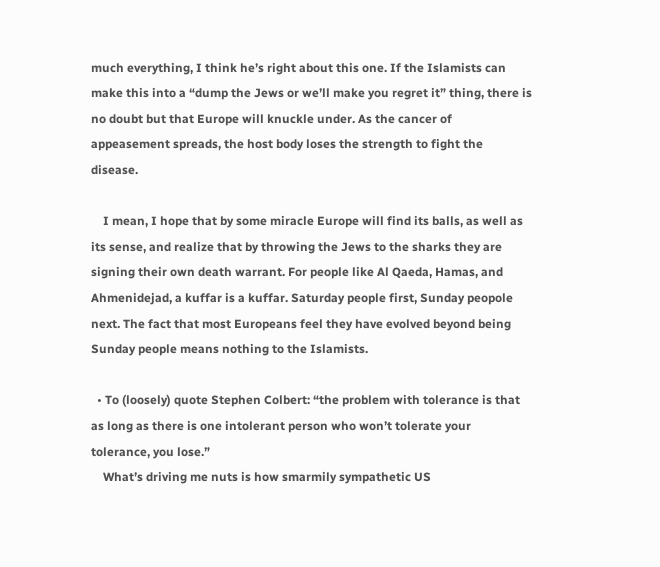much everything, I think he’s right about this one. If the Islamists can make this into a “dump the Jews or we’ll make you regret it” thing, there is no doubt but that Europe will knuckle under. As the cancer of appeasement spreads, the host body loses the strength to fight the disease.

    I mean, I hope that by some miracle Europe will find its balls, as well as its sense, and realize that by throwing the Jews to the sharks they are signing their own death warrant. For people like Al Qaeda, Hamas, and Ahmenidejad, a kuffar is a kuffar. Saturday people first, Sunday peopole next. The fact that most Europeans feel they have evolved beyond being Sunday people means nothing to the Islamists.

  • To (loosely) quote Stephen Colbert: “the problem with tolerance is that as long as there is one intolerant person who won’t tolerate your tolerance, you lose.”
    What’s driving me nuts is how smarmily sympathetic US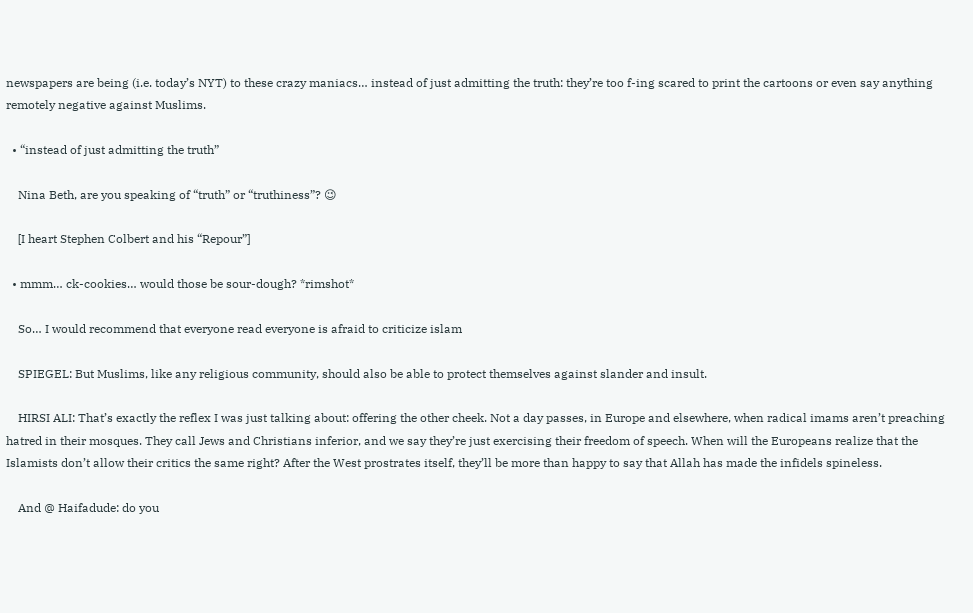newspapers are being (i.e. today’s NYT) to these crazy maniacs… instead of just admitting the truth: they’re too f-ing scared to print the cartoons or even say anything remotely negative against Muslims.

  • “instead of just admitting the truth”

    Nina Beth, are you speaking of “truth” or “truthiness”? 😉

    [I heart Stephen Colbert and his “Repour”]

  • mmm… ck-cookies… would those be sour-dough? *rimshot*

    So… I would recommend that everyone read everyone is afraid to criticize islam

    SPIEGEL: But Muslims, like any religious community, should also be able to protect themselves against slander and insult.

    HIRSI ALI: That’s exactly the reflex I was just talking about: offering the other cheek. Not a day passes, in Europe and elsewhere, when radical imams aren’t preaching hatred in their mosques. They call Jews and Christians inferior, and we say they’re just exercising their freedom of speech. When will the Europeans realize that the Islamists don’t allow their critics the same right? After the West prostrates itself, they’ll be more than happy to say that Allah has made the infidels spineless.

    And @ Haifadude: do you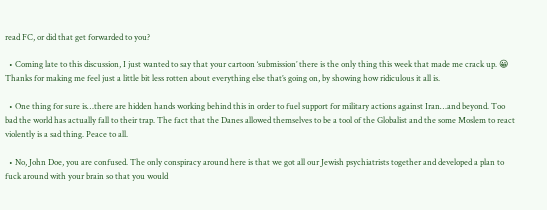read FC, or did that get forwarded to you?

  • Coming late to this discussion, I just wanted to say that your cartoon ‘submission’ there is the only thing this week that made me crack up. 😀 Thanks for making me feel just a little bit less rotten about everything else that’s going on, by showing how ridiculous it all is.

  • One thing for sure is…there are hidden hands working behind this in order to fuel support for military actions against Iran…and beyond. Too bad the world has actually fall to their trap. The fact that the Danes allowed themselves to be a tool of the Globalist and the some Moslem to react violently is a sad thing. Peace to all.

  • No, John Doe, you are confused. The only conspiracy around here is that we got all our Jewish psychiatrists together and developed a plan to fuck around with your brain so that you would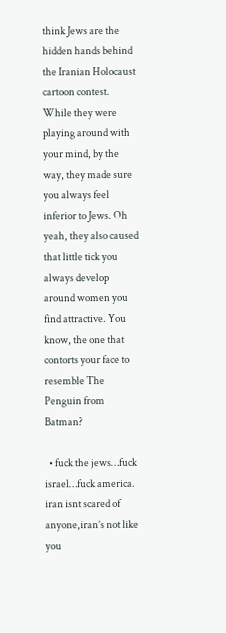think Jews are the hidden hands behind the Iranian Holocaust cartoon contest. While they were playing around with your mind, by the way, they made sure you always feel inferior to Jews. Oh yeah, they also caused that little tick you always develop around women you find attractive. You know, the one that contorts your face to resemble The Penguin from Batman?

  • fuck the jews…fuck israel…fuck america. iran isnt scared of anyone,iran’s not like you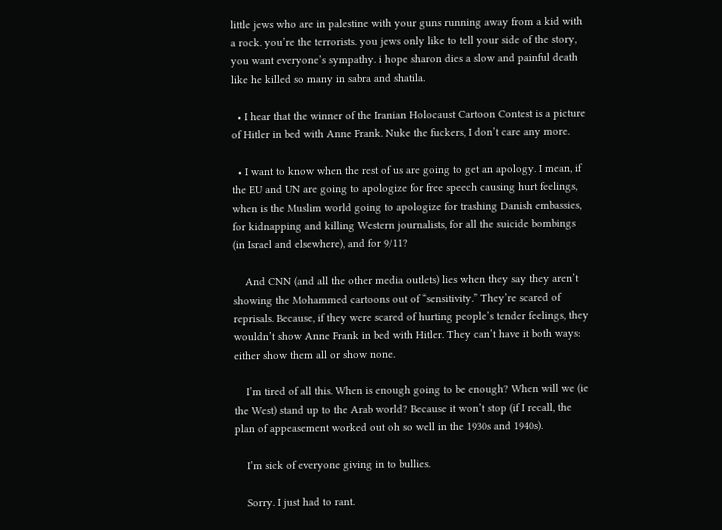little jews who are in palestine with your guns running away from a kid with a rock. you’re the terrorists. you jews only like to tell your side of the story, you want everyone’s sympathy. i hope sharon dies a slow and painful death like he killed so many in sabra and shatila.

  • I hear that the winner of the Iranian Holocaust Cartoon Contest is a picture of Hitler in bed with Anne Frank. Nuke the fuckers, I don’t care any more.

  • I want to know when the rest of us are going to get an apology. I mean, if the EU and UN are going to apologize for free speech causing hurt feelings, when is the Muslim world going to apologize for trashing Danish embassies, for kidnapping and killing Western journalists, for all the suicide bombings (in Israel and elsewhere), and for 9/11?

    And CNN (and all the other media outlets) lies when they say they aren’t showing the Mohammed cartoons out of “sensitivity.” They’re scared of reprisals. Because, if they were scared of hurting people’s tender feelings, they wouldn’t show Anne Frank in bed with Hitler. They can’t have it both ways: either show them all or show none.

    I’m tired of all this. When is enough going to be enough? When will we (ie the West) stand up to the Arab world? Because it won’t stop (if I recall, the plan of appeasement worked out oh so well in the 1930s and 1940s).

    I’m sick of everyone giving in to bullies.

    Sorry. I just had to rant.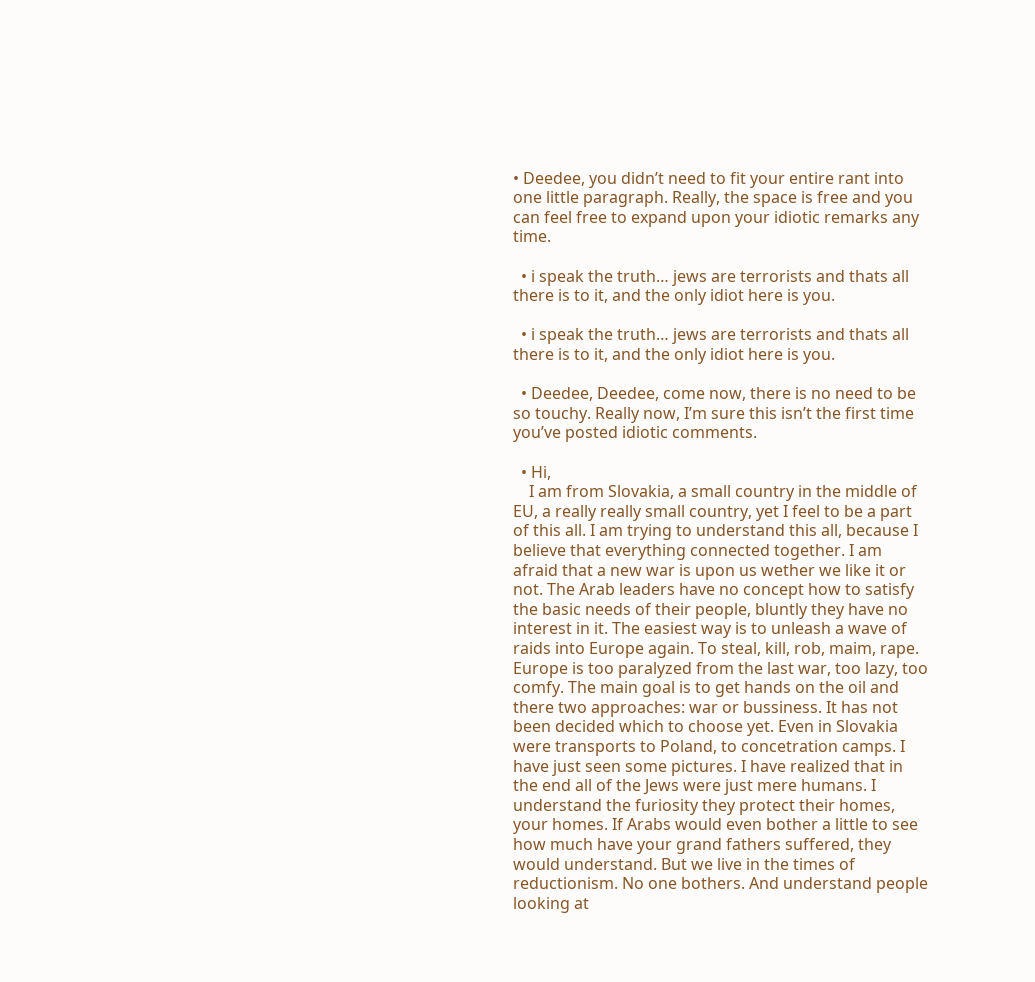• Deedee, you didn’t need to fit your entire rant into one little paragraph. Really, the space is free and you can feel free to expand upon your idiotic remarks any time.

  • i speak the truth… jews are terrorists and thats all there is to it, and the only idiot here is you.

  • i speak the truth… jews are terrorists and thats all there is to it, and the only idiot here is you.

  • Deedee, Deedee, come now, there is no need to be so touchy. Really now, I’m sure this isn’t the first time you’ve posted idiotic comments.

  • Hi,
    I am from Slovakia, a small country in the middle of EU, a really really small country, yet I feel to be a part of this all. I am trying to understand this all, because I believe that everything connected together. I am afraid that a new war is upon us wether we like it or not. The Arab leaders have no concept how to satisfy the basic needs of their people, bluntly they have no interest in it. The easiest way is to unleash a wave of raids into Europe again. To steal, kill, rob, maim, rape. Europe is too paralyzed from the last war, too lazy, too comfy. The main goal is to get hands on the oil and there two approaches: war or bussiness. It has not been decided which to choose yet. Even in Slovakia were transports to Poland, to concetration camps. I have just seen some pictures. I have realized that in the end all of the Jews were just mere humans. I understand the furiosity they protect their homes, your homes. If Arabs would even bother a little to see how much have your grand fathers suffered, they would understand. But we live in the times of reductionism. No one bothers. And understand people looking at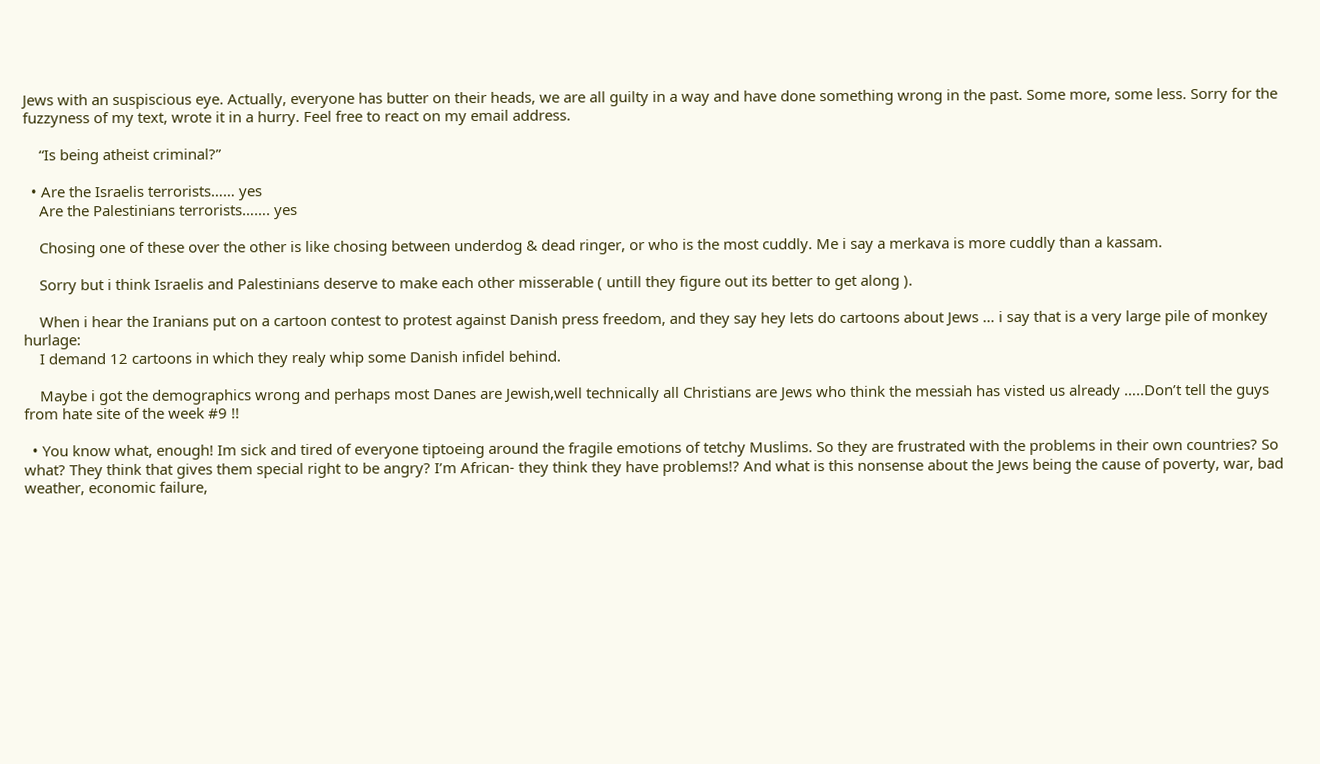Jews with an suspiscious eye. Actually, everyone has butter on their heads, we are all guilty in a way and have done something wrong in the past. Some more, some less. Sorry for the fuzzyness of my text, wrote it in a hurry. Feel free to react on my email address.

    “Is being atheist criminal?”

  • Are the Israelis terrorists…… yes
    Are the Palestinians terrorists……. yes

    Chosing one of these over the other is like chosing between underdog & dead ringer, or who is the most cuddly. Me i say a merkava is more cuddly than a kassam.

    Sorry but i think Israelis and Palestinians deserve to make each other misserable ( untill they figure out its better to get along ).

    When i hear the Iranians put on a cartoon contest to protest against Danish press freedom, and they say hey lets do cartoons about Jews … i say that is a very large pile of monkey hurlage:
    I demand 12 cartoons in which they realy whip some Danish infidel behind.

    Maybe i got the demographics wrong and perhaps most Danes are Jewish,well technically all Christians are Jews who think the messiah has visted us already …..Don’t tell the guys from hate site of the week #9 !!

  • You know what, enough! Im sick and tired of everyone tiptoeing around the fragile emotions of tetchy Muslims. So they are frustrated with the problems in their own countries? So what? They think that gives them special right to be angry? I’m African- they think they have problems!? And what is this nonsense about the Jews being the cause of poverty, war, bad weather, economic failure,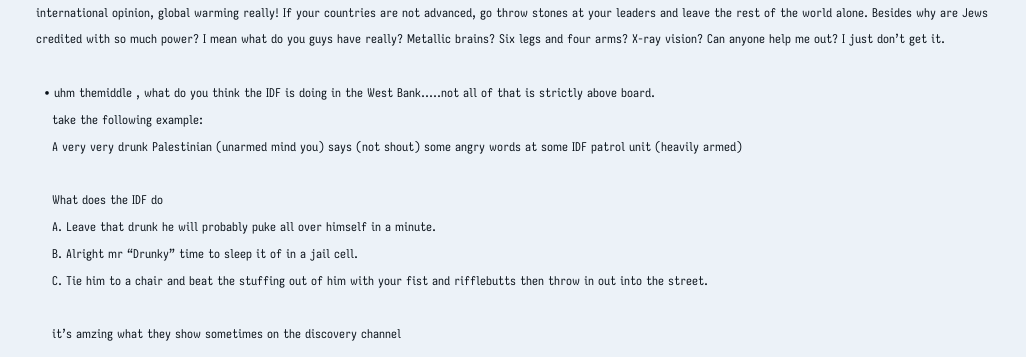international opinion, global warming really! If your countries are not advanced, go throw stones at your leaders and leave the rest of the world alone. Besides why are Jews credited with so much power? I mean what do you guys have really? Metallic brains? Six legs and four arms? X-ray vision? Can anyone help me out? I just don’t get it.

  • uhm themiddle , what do you think the IDF is doing in the West Bank…..not all of that is strictly above board.
    take the following example:
    A very very drunk Palestinian (unarmed mind you) says (not shout) some angry words at some IDF patrol unit (heavily armed)

    What does the IDF do
    A. Leave that drunk he will probably puke all over himself in a minute.
    B. Alright mr “Drunky” time to sleep it of in a jail cell.
    C. Tie him to a chair and beat the stuffing out of him with your fist and rifflebutts then throw in out into the street.

    it’s amzing what they show sometimes on the discovery channel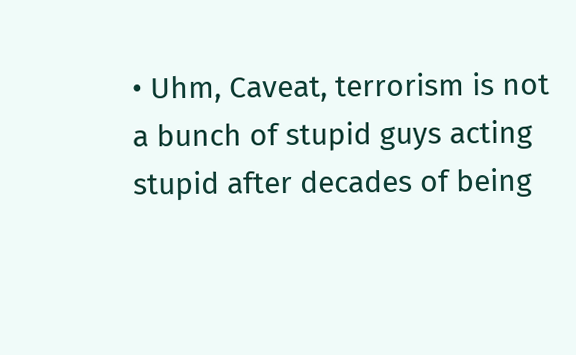• Uhm, Caveat, terrorism is not a bunch of stupid guys acting stupid after decades of being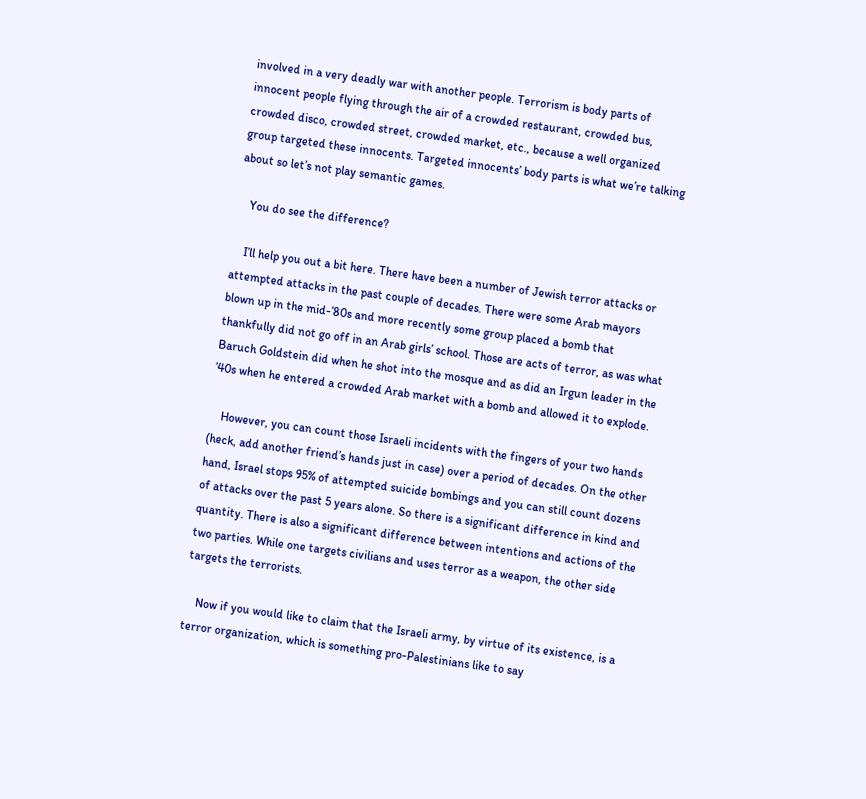involved in a very deadly war with another people. Terrorism is body parts of innocent people flying through the air of a crowded restaurant, crowded bus, crowded disco, crowded street, crowded market, etc., because a well organized group targeted these innocents. Targeted innocents’ body parts is what we’re talking about so let’s not play semantic games.

    You do see the difference?

    I’ll help you out a bit here. There have been a number of Jewish terror attacks or attempted attacks in the past couple of decades. There were some Arab mayors blown up in the mid-’80s and more recently some group placed a bomb that thankfully did not go off in an Arab girls’ school. Those are acts of terror, as was what Baruch Goldstein did when he shot into the mosque and as did an Irgun leader in the ’40s when he entered a crowded Arab market with a bomb and allowed it to explode.

    However, you can count those Israeli incidents with the fingers of your two hands (heck, add another friend’s hands just in case) over a period of decades. On the other hand, Israel stops 95% of attempted suicide bombings and you can still count dozens of attacks over the past 5 years alone. So there is a significant difference in kind and quantity. There is also a significant difference between intentions and actions of the two parties. While one targets civilians and uses terror as a weapon, the other side targets the terrorists.

    Now if you would like to claim that the Israeli army, by virtue of its existence, is a terror organization, which is something pro-Palestinians like to say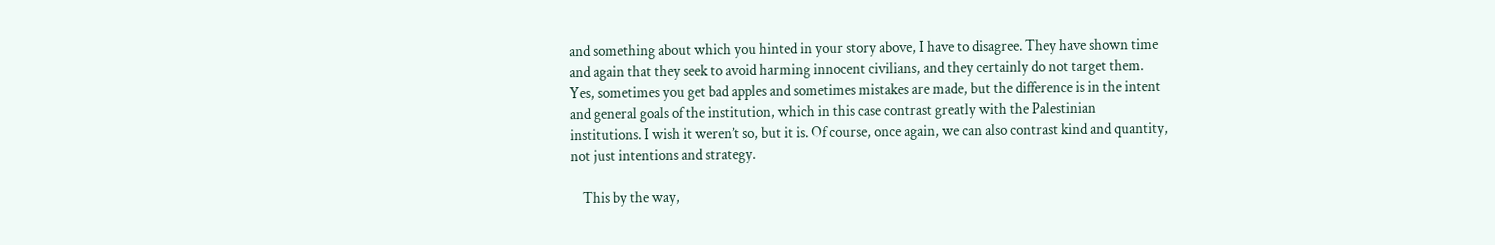and something about which you hinted in your story above, I have to disagree. They have shown time and again that they seek to avoid harming innocent civilians, and they certainly do not target them. Yes, sometimes you get bad apples and sometimes mistakes are made, but the difference is in the intent and general goals of the institution, which in this case contrast greatly with the Palestinian institutions. I wish it weren’t so, but it is. Of course, once again, we can also contrast kind and quantity, not just intentions and strategy.

    This by the way,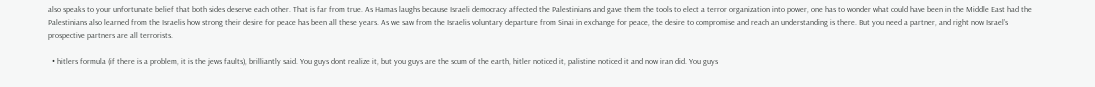also speaks to your unfortunate belief that both sides deserve each other. That is far from true. As Hamas laughs because Israeli democracy affected the Palestinians and gave them the tools to elect a terror organization into power, one has to wonder what could have been in the Middle East had the Palestinians also learned from the Israelis how strong their desire for peace has been all these years. As we saw from the Israelis voluntary departure from Sinai in exchange for peace, the desire to compromise and reach an understanding is there. But you need a partner, and right now Israel’s prospective partners are all terrorists.

  • hitlers formula (if there is a problem, it is the jews faults), brilliantly said. You guys dont realize it, but you guys are the scum of the earth, hitler noticed it, palistine noticed it and now iran did. You guys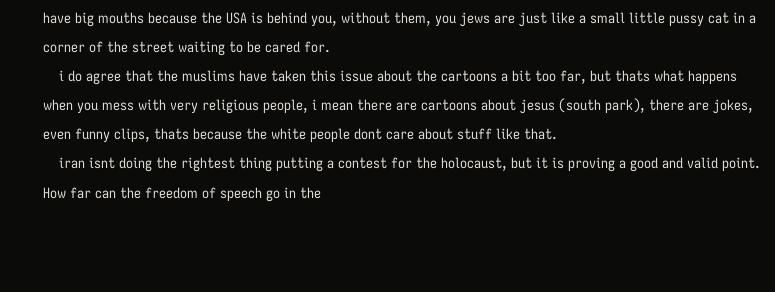have big mouths because the USA is behind you, without them, you jews are just like a small little pussy cat in a corner of the street waiting to be cared for.
    i do agree that the muslims have taken this issue about the cartoons a bit too far, but thats what happens when you mess with very religious people, i mean there are cartoons about jesus (south park), there are jokes, even funny clips, thats because the white people dont care about stuff like that.
    iran isnt doing the rightest thing putting a contest for the holocaust, but it is proving a good and valid point. How far can the freedom of speech go in the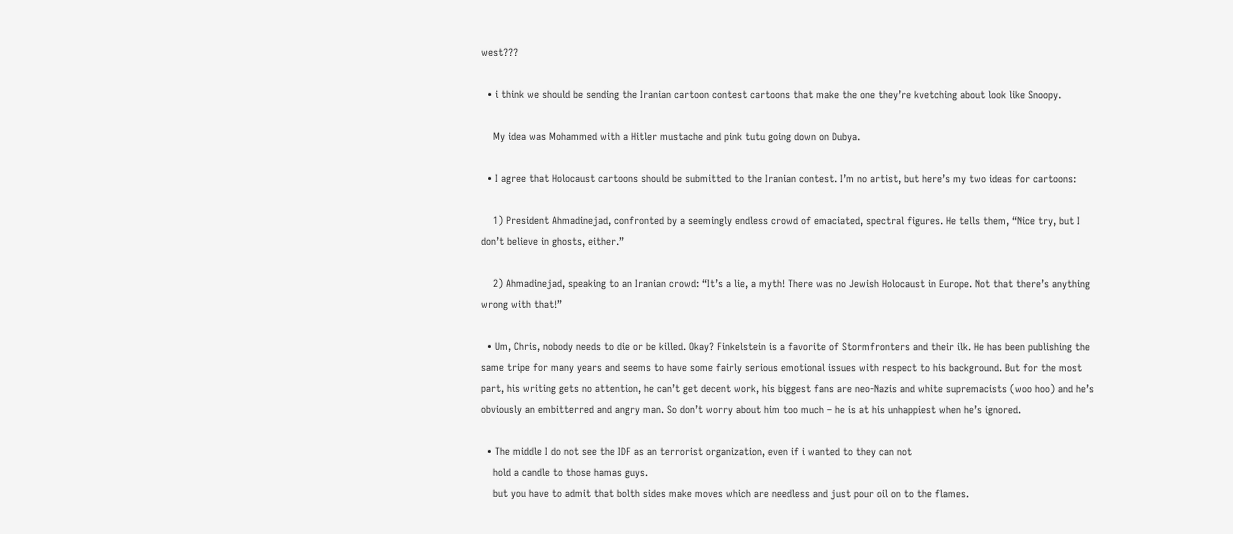west???

  • i think we should be sending the Iranian cartoon contest cartoons that make the one they’re kvetching about look like Snoopy.

    My idea was Mohammed with a Hitler mustache and pink tutu going down on Dubya.

  • I agree that Holocaust cartoons should be submitted to the Iranian contest. I’m no artist, but here’s my two ideas for cartoons:

    1) President Ahmadinejad, confronted by a seemingly endless crowd of emaciated, spectral figures. He tells them, “Nice try, but I don’t believe in ghosts, either.”

    2) Ahmadinejad, speaking to an Iranian crowd: “It’s a lie, a myth! There was no Jewish Holocaust in Europe. Not that there’s anything wrong with that!”

  • Um, Chris, nobody needs to die or be killed. Okay? Finkelstein is a favorite of Stormfronters and their ilk. He has been publishing the same tripe for many years and seems to have some fairly serious emotional issues with respect to his background. But for the most part, his writing gets no attention, he can’t get decent work, his biggest fans are neo-Nazis and white supremacists (woo hoo) and he’s obviously an embitterred and angry man. So don’t worry about him too much – he is at his unhappiest when he’s ignored.

  • The middle I do not see the IDF as an terrorist organization, even if i wanted to they can not
    hold a candle to those hamas guys.
    but you have to admit that bolth sides make moves which are needless and just pour oil on to the flames.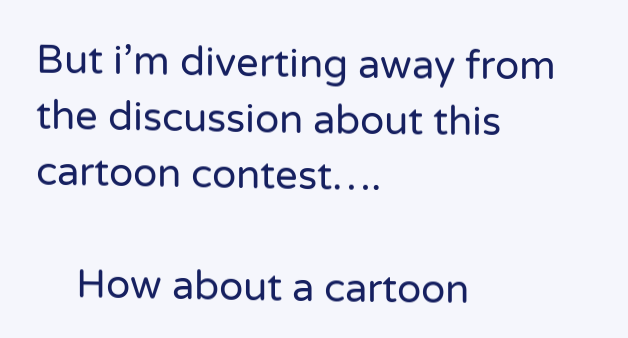But i’m diverting away from the discussion about this cartoon contest….

    How about a cartoon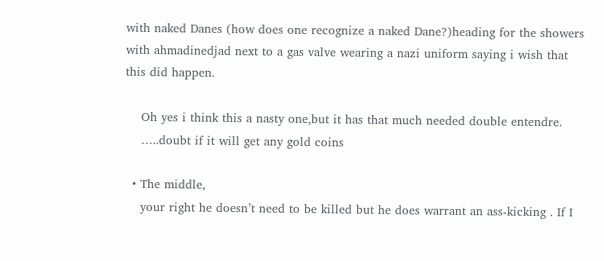with naked Danes (how does one recognize a naked Dane?)heading for the showers with ahmadinedjad next to a gas valve wearing a nazi uniform saying i wish that this did happen.

    Oh yes i think this a nasty one,but it has that much needed double entendre.
    …..doubt if it will get any gold coins

  • The middle,
    your right he doesn’t need to be killed but he does warrant an ass-kicking . If I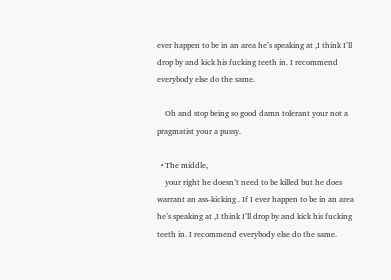ever happen to be in an area he’s speaking at ,I think I’ll drop by and kick his fucking teeth in. I recommend everybody else do the same.

    Oh and stop being so good damn tolerant your not a pragmatist your a pussy.

  • The middle,
    your right he doesn’t need to be killed but he does warrant an ass-kicking . If I ever happen to be in an area he’s speaking at ,I think I’ll drop by and kick his fucking teeth in. I recommend everybody else do the same.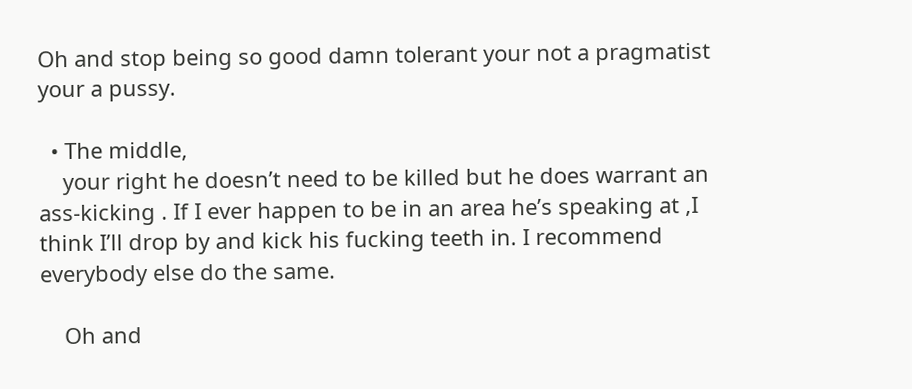Oh and stop being so good damn tolerant your not a pragmatist your a pussy.

  • The middle,
    your right he doesn’t need to be killed but he does warrant an ass-kicking . If I ever happen to be in an area he’s speaking at ,I think I’ll drop by and kick his fucking teeth in. I recommend everybody else do the same.

    Oh and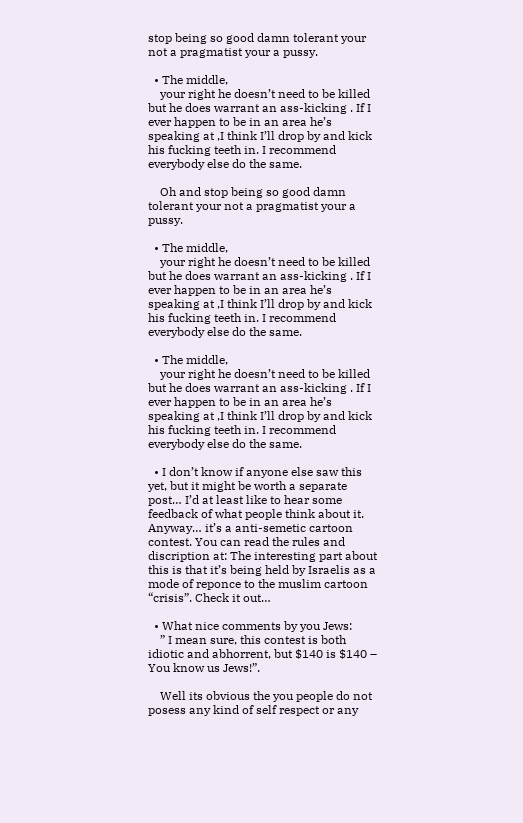stop being so good damn tolerant your not a pragmatist your a pussy.

  • The middle,
    your right he doesn’t need to be killed but he does warrant an ass-kicking . If I ever happen to be in an area he’s speaking at ,I think I’ll drop by and kick his fucking teeth in. I recommend everybody else do the same.

    Oh and stop being so good damn tolerant your not a pragmatist your a pussy.

  • The middle,
    your right he doesn’t need to be killed but he does warrant an ass-kicking . If I ever happen to be in an area he’s speaking at ,I think I’ll drop by and kick his fucking teeth in. I recommend everybody else do the same.

  • The middle,
    your right he doesn’t need to be killed but he does warrant an ass-kicking . If I ever happen to be in an area he’s speaking at ,I think I’ll drop by and kick his fucking teeth in. I recommend everybody else do the same.

  • I don’t know if anyone else saw this yet, but it might be worth a separate post… I’d at least like to hear some feedback of what people think about it. Anyway… it’s a anti-semetic cartoon contest. You can read the rules and discription at: The interesting part about this is that it’s being held by Israelis as a mode of reponce to the muslim cartoon “crisis”. Check it out…

  • What nice comments by you Jews:
    ” I mean sure, this contest is both idiotic and abhorrent, but $140 is $140 – You know us Jews!”.

    Well its obvious the you people do not posess any kind of self respect or any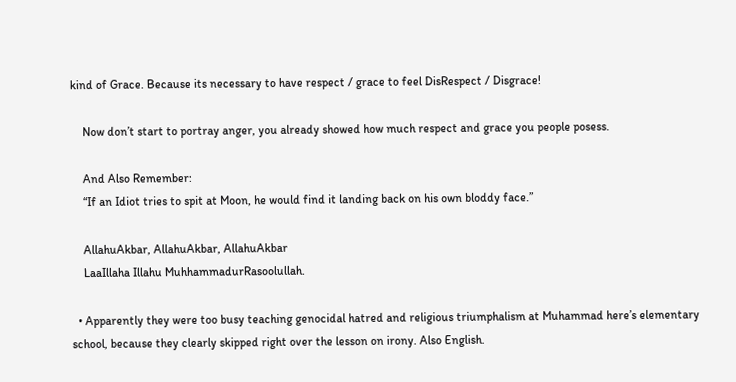kind of Grace. Because its necessary to have respect / grace to feel DisRespect / Disgrace!

    Now don’t start to portray anger, you already showed how much respect and grace you people posess.

    And Also Remember:
    “If an Idiot tries to spit at Moon, he would find it landing back on his own bloddy face.”

    AllahuAkbar, AllahuAkbar, AllahuAkbar
    LaaIllaha Illahu MuhhammadurRasoolullah.

  • Apparently they were too busy teaching genocidal hatred and religious triumphalism at Muhammad here’s elementary school, because they clearly skipped right over the lesson on irony. Also English.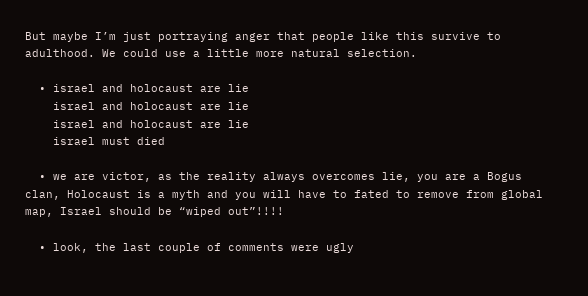But maybe I’m just portraying anger that people like this survive to adulthood. We could use a little more natural selection.

  • israel and holocaust are lie
    israel and holocaust are lie
    israel and holocaust are lie
    israel must died

  • we are victor, as the reality always overcomes lie, you are a Bogus clan, Holocaust is a myth and you will have to fated to remove from global map, Israel should be “wiped out”!!!!

  • look, the last couple of comments were ugly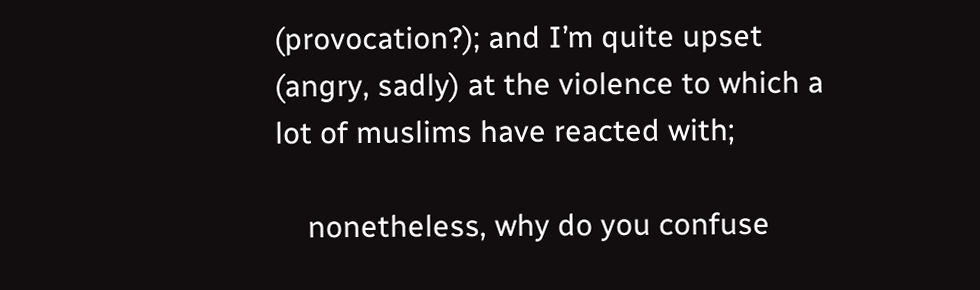(provocation?); and I’m quite upset (angry, sadly) at the violence to which a lot of muslims have reacted with;

    nonetheless, why do you confuse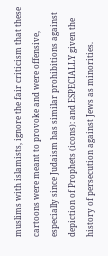muslims with islamists, ignore the fair criticism that these cartoons were meant to provoke and were offensive, especially since Judaism has similar prohibitions against depiction of Prophets (icons): and ESPECIALLY given the history of persecution against Jews as minorities.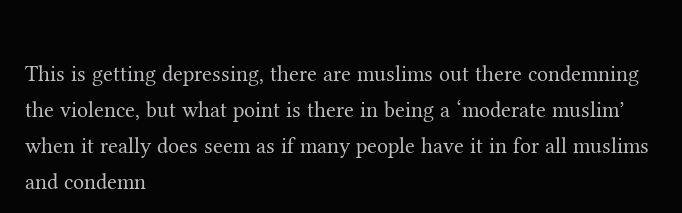This is getting depressing, there are muslims out there condemning the violence, but what point is there in being a ‘moderate muslim’ when it really does seem as if many people have it in for all muslims and condemn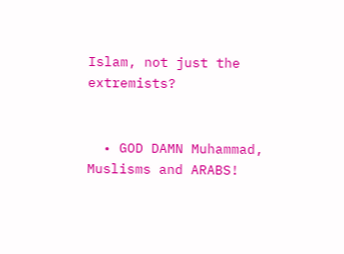Islam, not just the extremists?


  • GOD DAMN Muhammad, Muslisms and ARABS!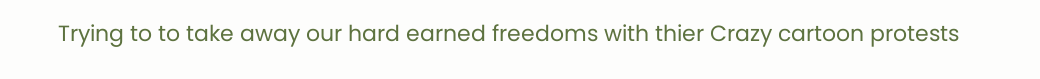Trying to to take away our hard earned freedoms with thier Crazy cartoon protests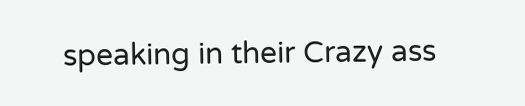speaking in their Crazy ass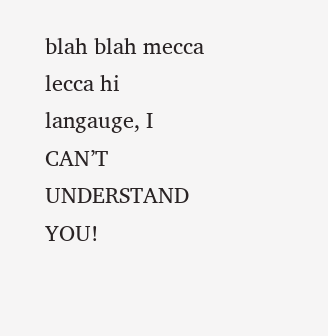blah blah mecca lecca hi langauge, I CAN’T UNDERSTAND YOU!